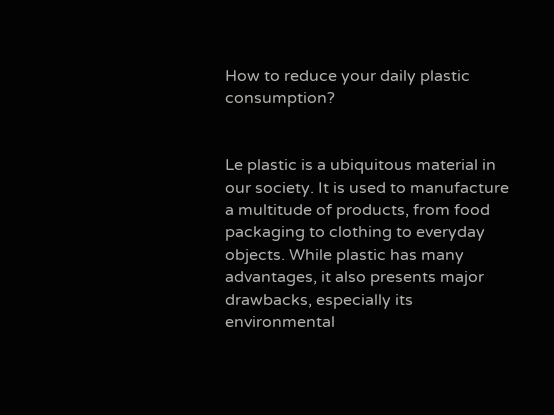How to reduce your daily plastic consumption?


Le plastic is a ubiquitous material in our society. It is used to manufacture a multitude of products, from food packaging to clothing to everyday objects. While plastic has many advantages, it also presents major drawbacks, especially its environmental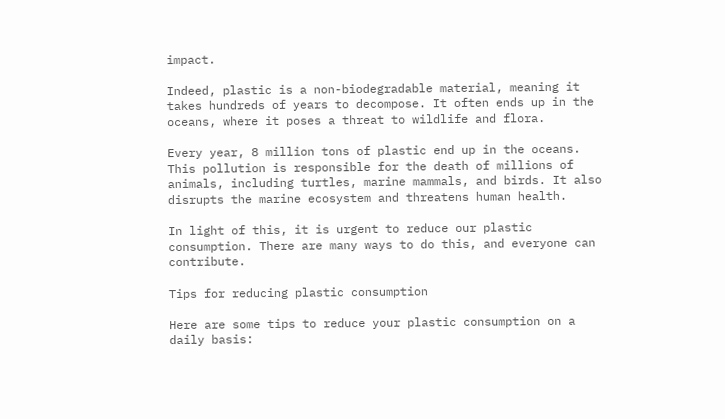impact.

Indeed, plastic is a non-biodegradable material, meaning it takes hundreds of years to decompose. It often ends up in the oceans, where it poses a threat to wildlife and flora.

Every year, 8 million tons of plastic end up in the oceans. This pollution is responsible for the death of millions of animals, including turtles, marine mammals, and birds. It also disrupts the marine ecosystem and threatens human health.

In light of this, it is urgent to reduce our plastic consumption. There are many ways to do this, and everyone can contribute.

Tips for reducing plastic consumption

Here are some tips to reduce your plastic consumption on a daily basis: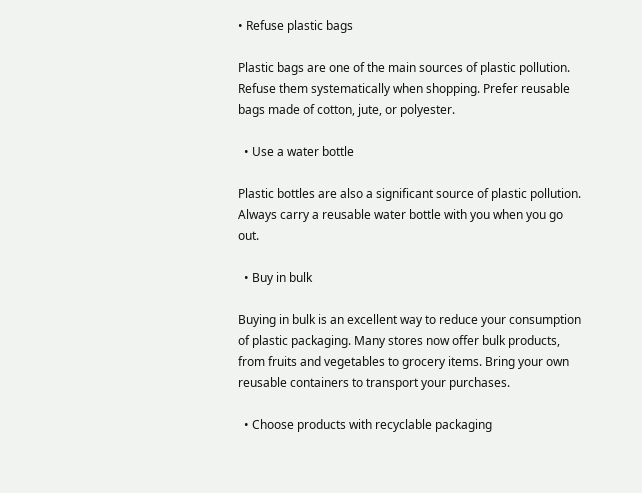• Refuse plastic bags

Plastic bags are one of the main sources of plastic pollution. Refuse them systematically when shopping. Prefer reusable bags made of cotton, jute, or polyester.

  • Use a water bottle

Plastic bottles are also a significant source of plastic pollution. Always carry a reusable water bottle with you when you go out.

  • Buy in bulk

Buying in bulk is an excellent way to reduce your consumption of plastic packaging. Many stores now offer bulk products, from fruits and vegetables to grocery items. Bring your own reusable containers to transport your purchases.

  • Choose products with recyclable packaging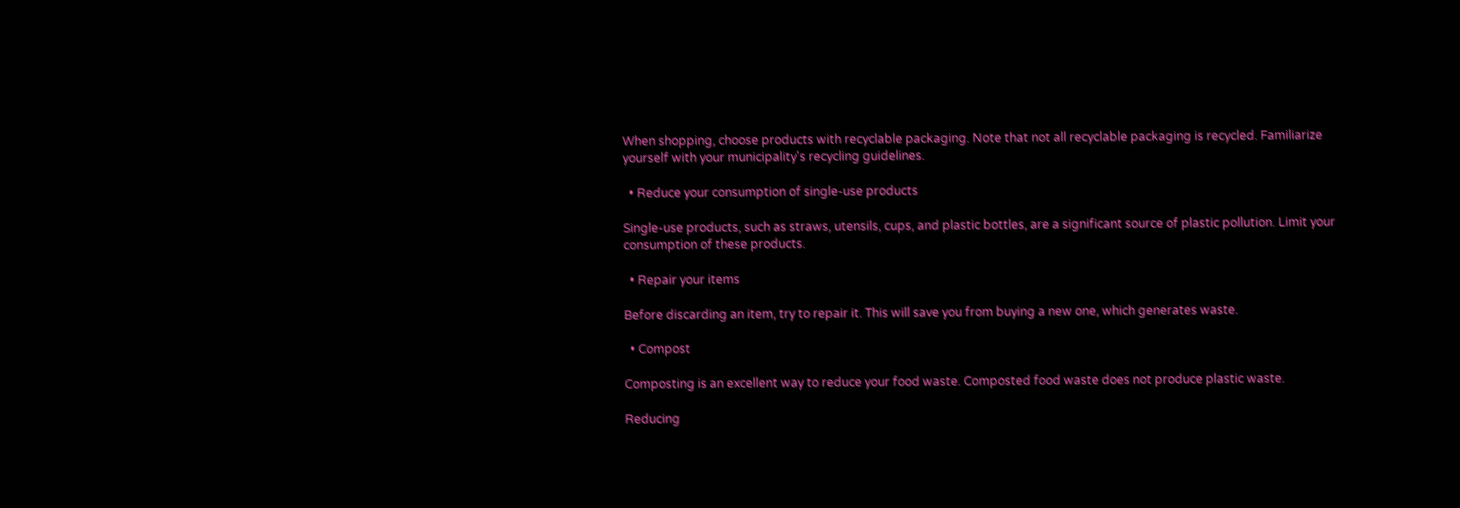When shopping, choose products with recyclable packaging. Note that not all recyclable packaging is recycled. Familiarize yourself with your municipality's recycling guidelines.

  • Reduce your consumption of single-use products

Single-use products, such as straws, utensils, cups, and plastic bottles, are a significant source of plastic pollution. Limit your consumption of these products.

  • Repair your items

Before discarding an item, try to repair it. This will save you from buying a new one, which generates waste.

  • Compost

Composting is an excellent way to reduce your food waste. Composted food waste does not produce plastic waste.

Reducing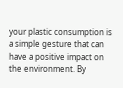your plastic consumption is a simple gesture that can have a positive impact on the environment. By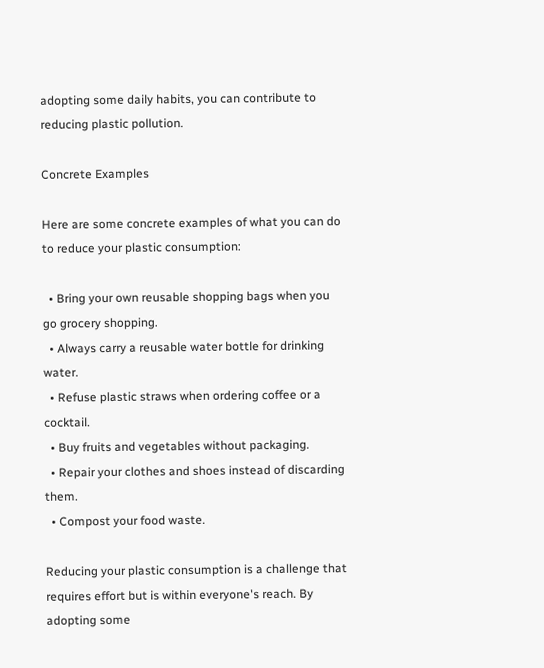adopting some daily habits, you can contribute to reducing plastic pollution.

Concrete Examples

Here are some concrete examples of what you can do to reduce your plastic consumption:

  • Bring your own reusable shopping bags when you go grocery shopping.
  • Always carry a reusable water bottle for drinking water.
  • Refuse plastic straws when ordering coffee or a cocktail.
  • Buy fruits and vegetables without packaging.
  • Repair your clothes and shoes instead of discarding them.
  • Compost your food waste.

Reducing your plastic consumption is a challenge that requires effort but is within everyone's reach. By adopting some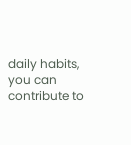daily habits, you can contribute to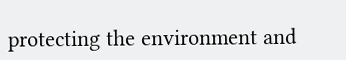protecting the environment and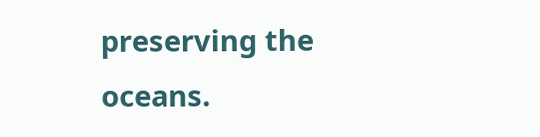preserving the oceans.